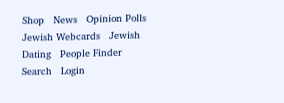Shop   News   Opinion Polls   Jewish Webcards   Jewish Dating   People Finder   Search   Login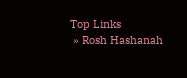Top Links
 » Rosh Hashanah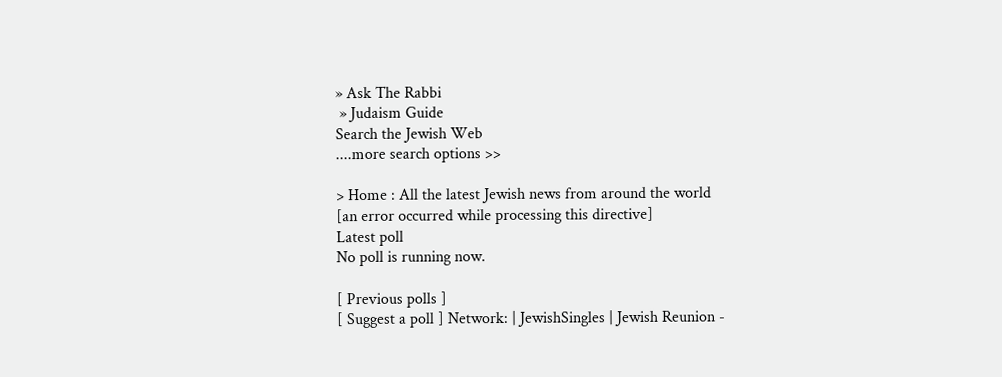» Ask The Rabbi
 » Judaism Guide
Search the Jewish Web
....more search options >>

> Home : All the latest Jewish news from around the world
[an error occurred while processing this directive]
Latest poll
No poll is running now.

[ Previous polls ]
[ Suggest a poll ] Network: | JewishSingles | Jewish Reunion -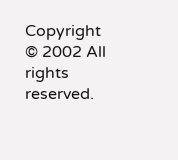Copyright © 2002 All rights reserved.